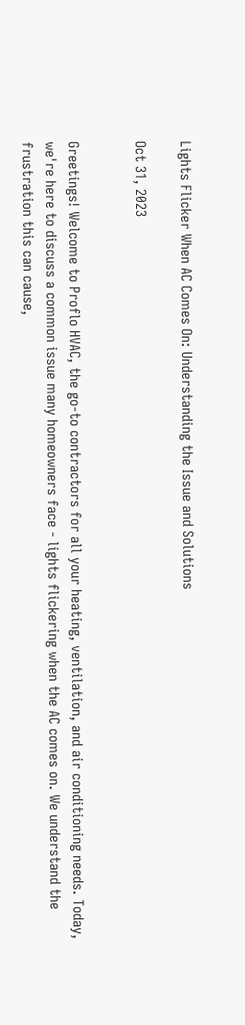Lights Flicker When AC Comes On: Understanding the Issue and Solutions

Oct 31, 2023


Greetings! Welcome to Proflo HVAC, the go-to contractors for all your heating, ventilation, and air conditioning needs. Today, we're here to discuss a common issue many homeowners face - lights flickering when the AC comes on. We understand the frustration this can cause,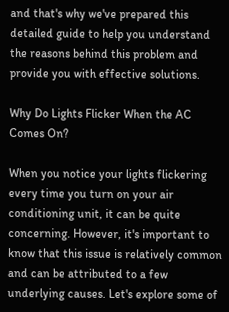and that's why we've prepared this detailed guide to help you understand the reasons behind this problem and provide you with effective solutions.

Why Do Lights Flicker When the AC Comes On?

When you notice your lights flickering every time you turn on your air conditioning unit, it can be quite concerning. However, it's important to know that this issue is relatively common and can be attributed to a few underlying causes. Let's explore some of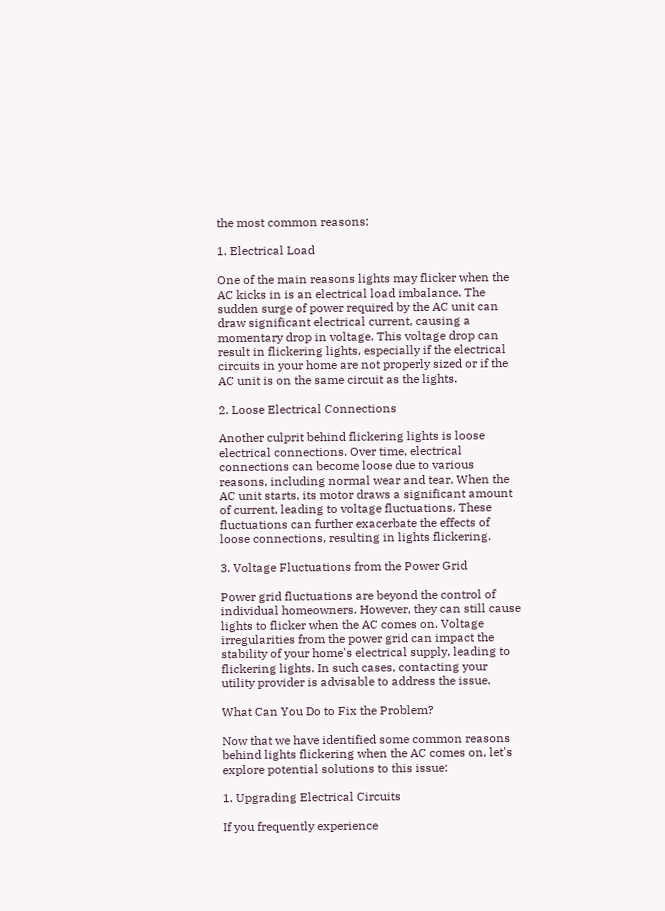the most common reasons:

1. Electrical Load

One of the main reasons lights may flicker when the AC kicks in is an electrical load imbalance. The sudden surge of power required by the AC unit can draw significant electrical current, causing a momentary drop in voltage. This voltage drop can result in flickering lights, especially if the electrical circuits in your home are not properly sized or if the AC unit is on the same circuit as the lights.

2. Loose Electrical Connections

Another culprit behind flickering lights is loose electrical connections. Over time, electrical connections can become loose due to various reasons, including normal wear and tear. When the AC unit starts, its motor draws a significant amount of current, leading to voltage fluctuations. These fluctuations can further exacerbate the effects of loose connections, resulting in lights flickering.

3. Voltage Fluctuations from the Power Grid

Power grid fluctuations are beyond the control of individual homeowners. However, they can still cause lights to flicker when the AC comes on. Voltage irregularities from the power grid can impact the stability of your home's electrical supply, leading to flickering lights. In such cases, contacting your utility provider is advisable to address the issue.

What Can You Do to Fix the Problem?

Now that we have identified some common reasons behind lights flickering when the AC comes on, let's explore potential solutions to this issue:

1. Upgrading Electrical Circuits

If you frequently experience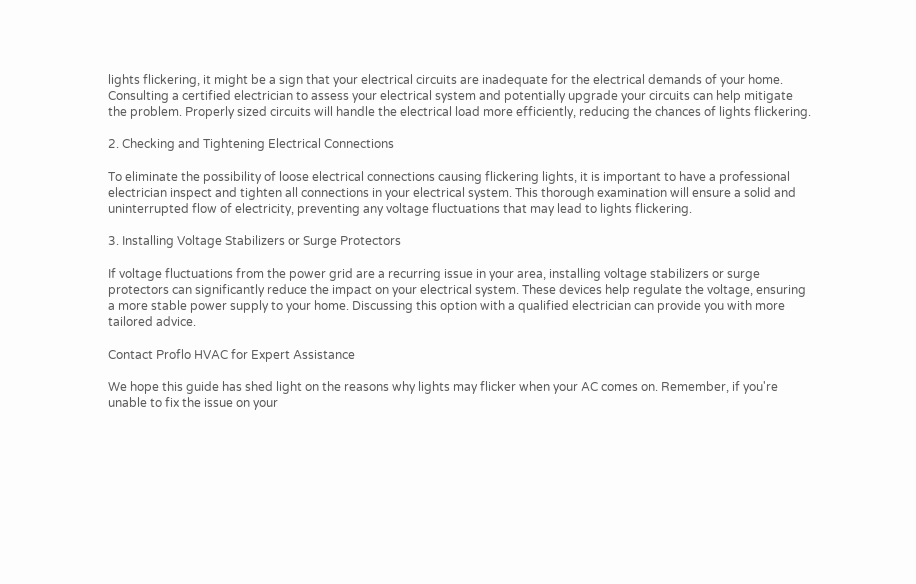lights flickering, it might be a sign that your electrical circuits are inadequate for the electrical demands of your home. Consulting a certified electrician to assess your electrical system and potentially upgrade your circuits can help mitigate the problem. Properly sized circuits will handle the electrical load more efficiently, reducing the chances of lights flickering.

2. Checking and Tightening Electrical Connections

To eliminate the possibility of loose electrical connections causing flickering lights, it is important to have a professional electrician inspect and tighten all connections in your electrical system. This thorough examination will ensure a solid and uninterrupted flow of electricity, preventing any voltage fluctuations that may lead to lights flickering.

3. Installing Voltage Stabilizers or Surge Protectors

If voltage fluctuations from the power grid are a recurring issue in your area, installing voltage stabilizers or surge protectors can significantly reduce the impact on your electrical system. These devices help regulate the voltage, ensuring a more stable power supply to your home. Discussing this option with a qualified electrician can provide you with more tailored advice.

Contact Proflo HVAC for Expert Assistance

We hope this guide has shed light on the reasons why lights may flicker when your AC comes on. Remember, if you're unable to fix the issue on your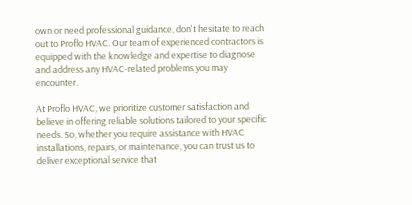own or need professional guidance, don't hesitate to reach out to Proflo HVAC. Our team of experienced contractors is equipped with the knowledge and expertise to diagnose and address any HVAC-related problems you may encounter.

At Proflo HVAC, we prioritize customer satisfaction and believe in offering reliable solutions tailored to your specific needs. So, whether you require assistance with HVAC installations, repairs, or maintenance, you can trust us to deliver exceptional service that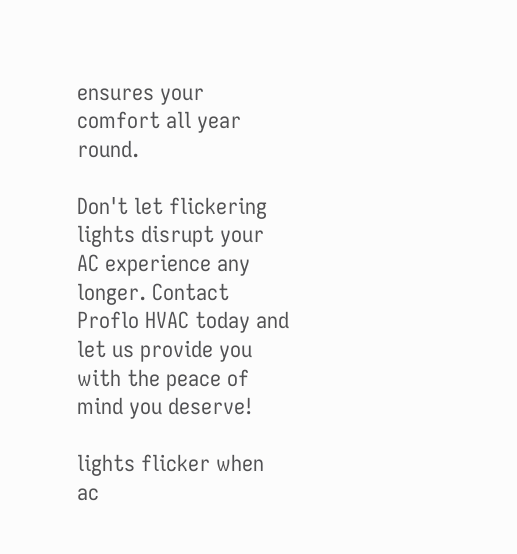ensures your comfort all year round.

Don't let flickering lights disrupt your AC experience any longer. Contact Proflo HVAC today and let us provide you with the peace of mind you deserve!

lights flicker when ac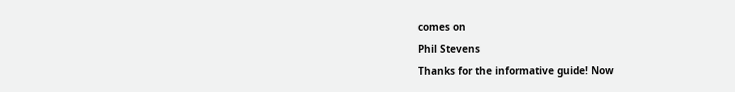comes on
Phil Stevens
Thanks for the informative guide! Now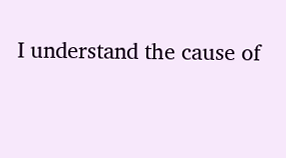I understand the cause of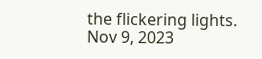the flickering lights.
Nov 9, 2023